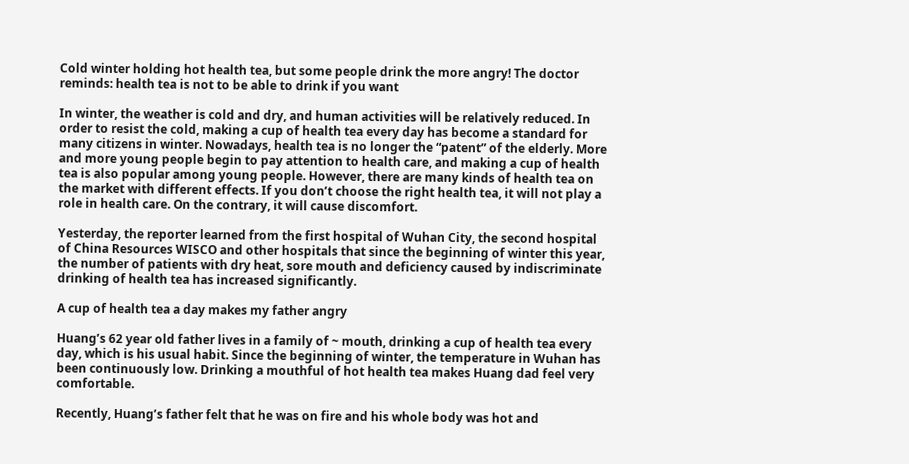Cold winter holding hot health tea, but some people drink the more angry! The doctor reminds: health tea is not to be able to drink if you want

In winter, the weather is cold and dry, and human activities will be relatively reduced. In order to resist the cold, making a cup of health tea every day has become a standard for many citizens in winter. Nowadays, health tea is no longer the “patent” of the elderly. More and more young people begin to pay attention to health care, and making a cup of health tea is also popular among young people. However, there are many kinds of health tea on the market with different effects. If you don’t choose the right health tea, it will not play a role in health care. On the contrary, it will cause discomfort.

Yesterday, the reporter learned from the first hospital of Wuhan City, the second hospital of China Resources WISCO and other hospitals that since the beginning of winter this year, the number of patients with dry heat, sore mouth and deficiency caused by indiscriminate drinking of health tea has increased significantly.

A cup of health tea a day makes my father angry

Huang’s 62 year old father lives in a family of ~ mouth, drinking a cup of health tea every day, which is his usual habit. Since the beginning of winter, the temperature in Wuhan has been continuously low. Drinking a mouthful of hot health tea makes Huang dad feel very comfortable.

Recently, Huang’s father felt that he was on fire and his whole body was hot and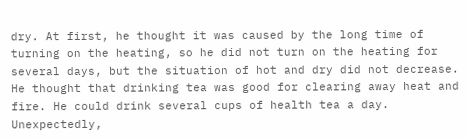dry. At first, he thought it was caused by the long time of turning on the heating, so he did not turn on the heating for several days, but the situation of hot and dry did not decrease. He thought that drinking tea was good for clearing away heat and fire. He could drink several cups of health tea a day. Unexpectedly,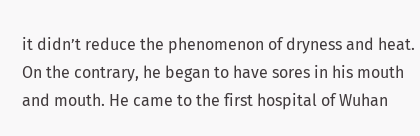it didn’t reduce the phenomenon of dryness and heat. On the contrary, he began to have sores in his mouth and mouth. He came to the first hospital of Wuhan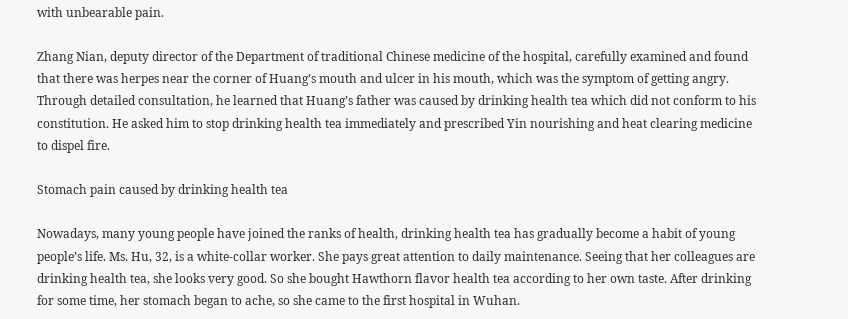with unbearable pain.

Zhang Nian, deputy director of the Department of traditional Chinese medicine of the hospital, carefully examined and found that there was herpes near the corner of Huang’s mouth and ulcer in his mouth, which was the symptom of getting angry. Through detailed consultation, he learned that Huang’s father was caused by drinking health tea which did not conform to his constitution. He asked him to stop drinking health tea immediately and prescribed Yin nourishing and heat clearing medicine to dispel fire.

Stomach pain caused by drinking health tea

Nowadays, many young people have joined the ranks of health, drinking health tea has gradually become a habit of young people’s life. Ms. Hu, 32, is a white-collar worker. She pays great attention to daily maintenance. Seeing that her colleagues are drinking health tea, she looks very good. So she bought Hawthorn flavor health tea according to her own taste. After drinking for some time, her stomach began to ache, so she came to the first hospital in Wuhan.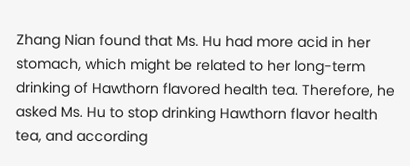Zhang Nian found that Ms. Hu had more acid in her stomach, which might be related to her long-term drinking of Hawthorn flavored health tea. Therefore, he asked Ms. Hu to stop drinking Hawthorn flavor health tea, and according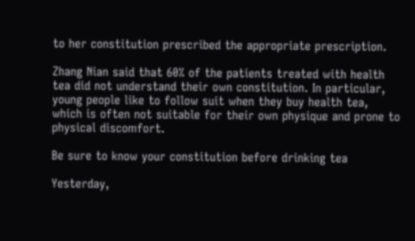to her constitution prescribed the appropriate prescription.

Zhang Nian said that 60% of the patients treated with health tea did not understand their own constitution. In particular, young people like to follow suit when they buy health tea, which is often not suitable for their own physique and prone to physical discomfort.

Be sure to know your constitution before drinking tea

Yesterday,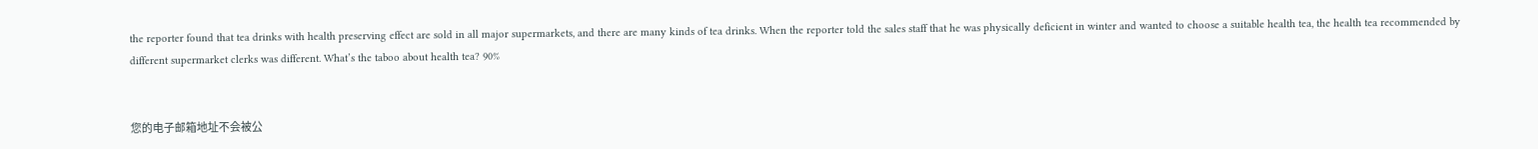the reporter found that tea drinks with health preserving effect are sold in all major supermarkets, and there are many kinds of tea drinks. When the reporter told the sales staff that he was physically deficient in winter and wanted to choose a suitable health tea, the health tea recommended by different supermarket clerks was different. What’s the taboo about health tea? 90%


您的电子邮箱地址不会被公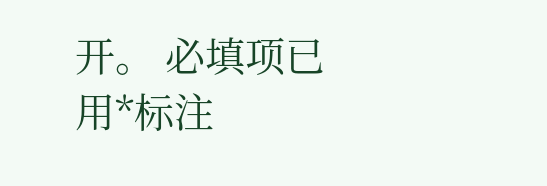开。 必填项已用*标注